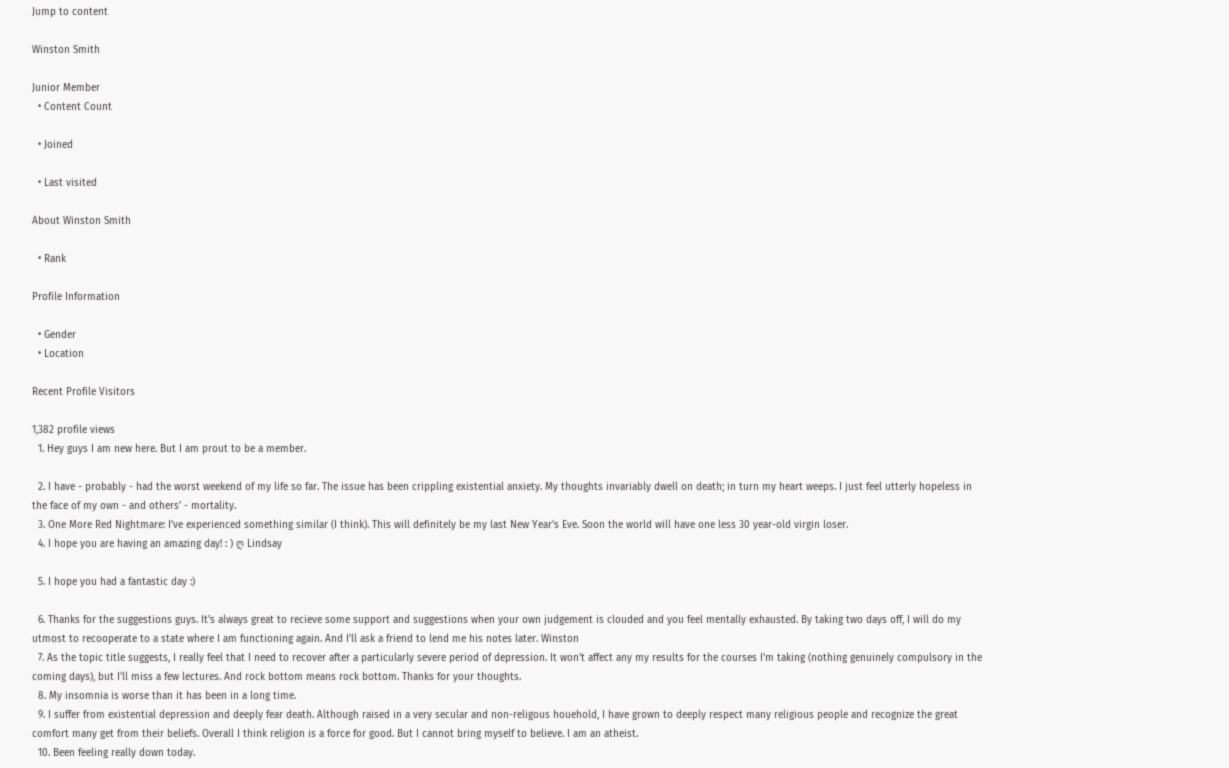Jump to content

Winston Smith

Junior Member
  • Content Count

  • Joined

  • Last visited

About Winston Smith

  • Rank

Profile Information

  • Gender
  • Location

Recent Profile Visitors

1,382 profile views
  1. Hey guys I am new here. But I am prout to be a member.

  2. I have - probably - had the worst weekend of my life so far. The issue has been crippling existential anxiety. My thoughts invariably dwell on death; in turn my heart weeps. I just feel utterly hopeless in the face of my own - and others' - mortality.
  3. One More Red Nightmare: I've experienced something similar (I think). This will definitely be my last New Year's Eve. Soon the world will have one less 30 year-old virgin loser.
  4. I hope you are having an amazing day! : ) ღ Lindsay

  5. I hope you had a fantastic day :)

  6. Thanks for the suggestions guys. It's always great to recieve some support and suggestions when your own judgement is clouded and you feel mentally exhausted. By taking two days off, I will do my utmost to recooperate to a state where I am functioning again. And I'll ask a friend to lend me his notes later. Winston
  7. As the topic title suggests, I really feel that I need to recover after a particularly severe period of depression. It won't affect any my results for the courses I'm taking (nothing genuinely compulsory in the coming days), but I'll miss a few lectures. And rock bottom means rock bottom. Thanks for your thoughts.
  8. My insomnia is worse than it has been in a long time.
  9. I suffer from existential depression and deeply fear death. Although raised in a very secular and non-religous houehold, I have grown to deeply respect many religious people and recognize the great comfort many get from their beliefs. Overall I think religion is a force for good. But I cannot bring myself to believe. I am an atheist.
  10. Been feeling really down today.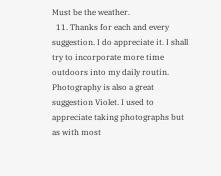Must be the weather.
  11. Thanks for each and every suggestion. I do appreciate it. I shall try to incorporate more time outdoors into my daily routin. Photography is also a great suggestion Violet. I used to appreciate taking photographs but as with most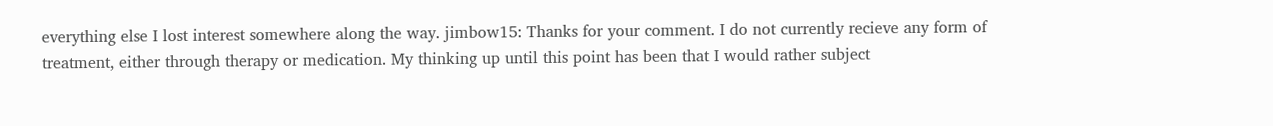everything else I lost interest somewhere along the way. jimbow15: Thanks for your comment. I do not currently recieve any form of treatment, either through therapy or medication. My thinking up until this point has been that I would rather subject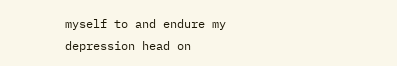myself to and endure my depression head on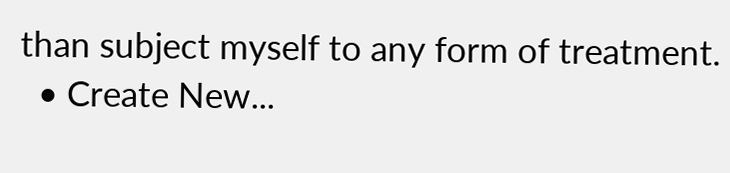than subject myself to any form of treatment.
  • Create New...